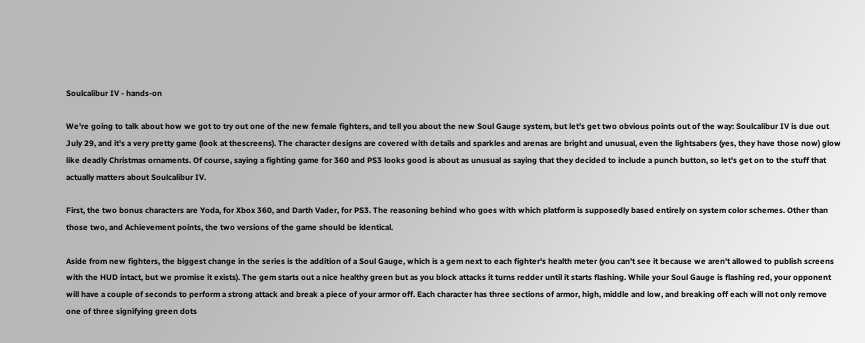Soulcalibur IV - hands-on

We're going to talk about how we got to try out one of the new female fighters, and tell you about the new Soul Gauge system, but let's get two obvious points out of the way: Soulcalibur IV is due out July 29, and it's a very pretty game (look at thescreens). The character designs are covered with details and sparkles and arenas are bright and unusual, even the lightsabers (yes, they have those now) glow like deadly Christmas ornaments. Of course, saying a fighting game for 360 and PS3 looks good is about as unusual as saying that they decided to include a punch button, so let's get on to the stuff that actually matters about Soulcalibur IV.

First, the two bonus characters are Yoda, for Xbox 360, and Darth Vader, for PS3. The reasoning behind who goes with which platform is supposedly based entirely on system color schemes. Other than those two, and Achievement points, the two versions of the game should be identical.

Aside from new fighters, the biggest change in the series is the addition of a Soul Gauge, which is a gem next to each fighter's health meter (you can't see it because we aren't allowed to publish screens with the HUD intact, but we promise it exists). The gem starts out a nice healthy green but as you block attacks it turns redder until it starts flashing. While your Soul Gauge is flashing red, your opponent will have a couple of seconds to perform a strong attack and break a piece of your armor off. Each character has three sections of armor, high, middle and low, and breaking off each will not only remove one of three signifying green dots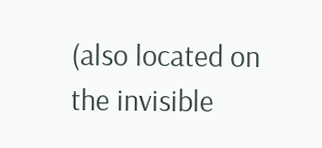(also located on the invisible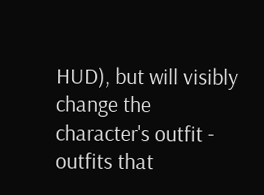HUD), but will visibly change the character's outfit - outfits that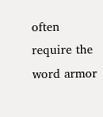often require the word armor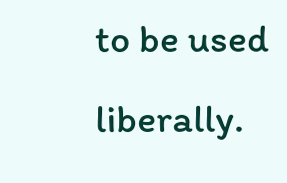to be used liberally.